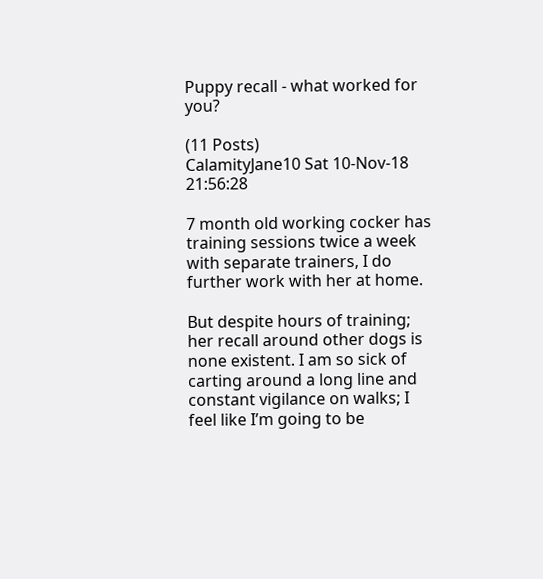Puppy recall - what worked for you?

(11 Posts)
CalamityJane10 Sat 10-Nov-18 21:56:28

7 month old working cocker has training sessions twice a week with separate trainers, I do further work with her at home.

But despite hours of training; her recall around other dogs is none existent. I am so sick of carting around a long line and constant vigilance on walks; I feel like I’m going to be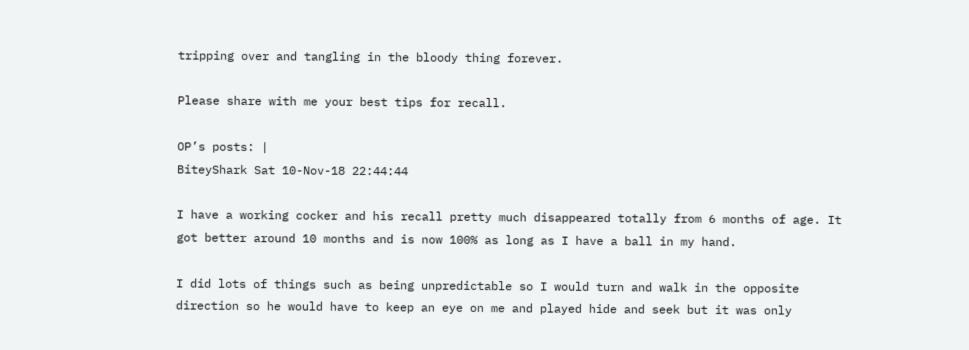tripping over and tangling in the bloody thing forever.

Please share with me your best tips for recall.

OP’s posts: |
BiteyShark Sat 10-Nov-18 22:44:44

I have a working cocker and his recall pretty much disappeared totally from 6 months of age. It got better around 10 months and is now 100% as long as I have a ball in my hand.

I did lots of things such as being unpredictable so I would turn and walk in the opposite direction so he would have to keep an eye on me and played hide and seek but it was only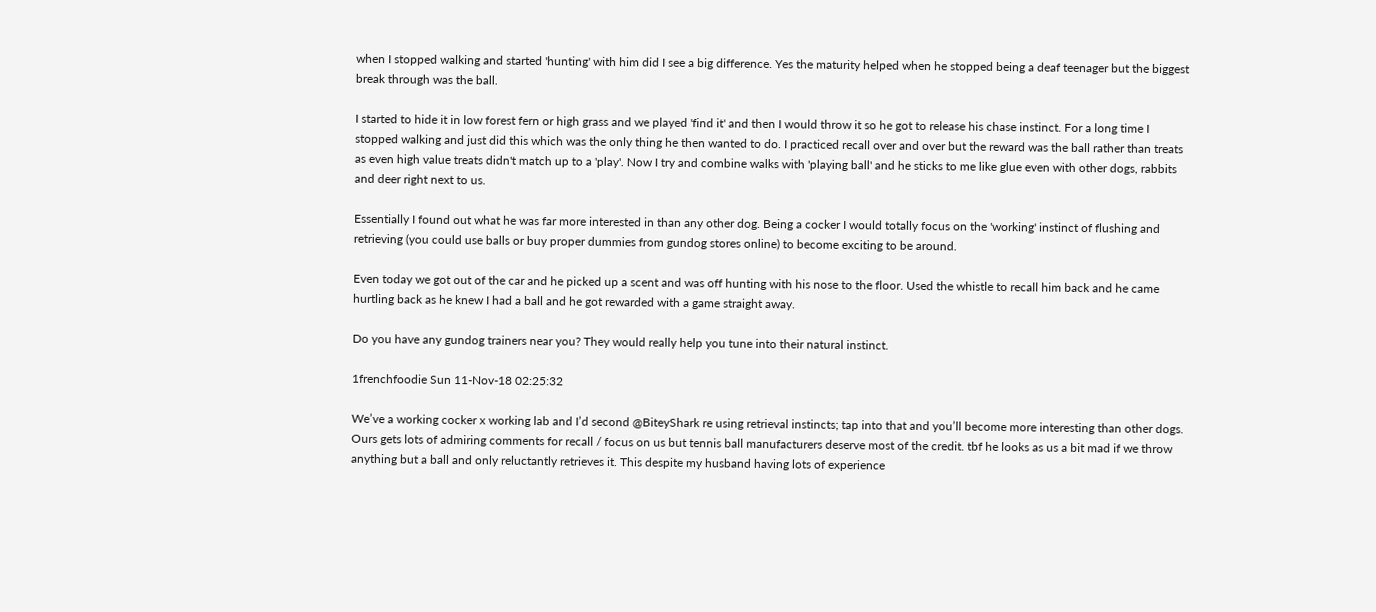when I stopped walking and started 'hunting' with him did I see a big difference. Yes the maturity helped when he stopped being a deaf teenager but the biggest break through was the ball.

I started to hide it in low forest fern or high grass and we played 'find it' and then I would throw it so he got to release his chase instinct. For a long time I stopped walking and just did this which was the only thing he then wanted to do. I practiced recall over and over but the reward was the ball rather than treats as even high value treats didn't match up to a 'play'. Now I try and combine walks with 'playing ball' and he sticks to me like glue even with other dogs, rabbits and deer right next to us.

Essentially I found out what he was far more interested in than any other dog. Being a cocker I would totally focus on the 'working' instinct of flushing and retrieving (you could use balls or buy proper dummies from gundog stores online) to become exciting to be around.

Even today we got out of the car and he picked up a scent and was off hunting with his nose to the floor. Used the whistle to recall him back and he came hurtling back as he knew I had a ball and he got rewarded with a game straight away.

Do you have any gundog trainers near you? They would really help you tune into their natural instinct.

1frenchfoodie Sun 11-Nov-18 02:25:32

We’ve a working cocker x working lab and I’d second @BiteyShark re using retrieval instincts; tap into that and you’ll become more interesting than other dogs. Ours gets lots of admiring comments for recall / focus on us but tennis ball manufacturers deserve most of the credit. tbf he looks as us a bit mad if we throw anything but a ball and only reluctantly retrieves it. This despite my husband having lots of experience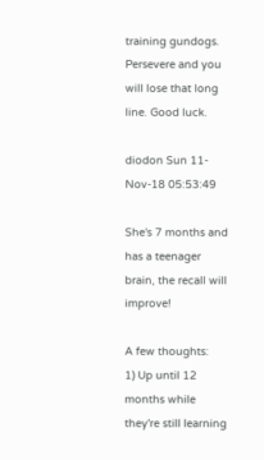training gundogs. Persevere and you will lose that long line. Good luck.

diodon Sun 11-Nov-18 05:53:49

She's 7 months and has a teenager brain, the recall will improve!

A few thoughts:
1) Up until 12 months while they're still learning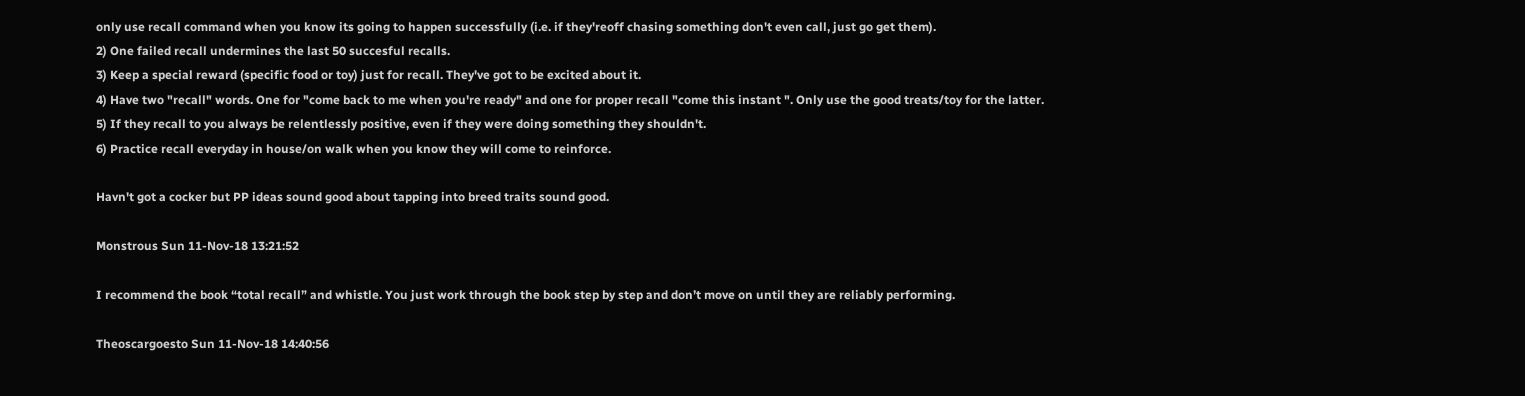only use recall command when you know its going to happen successfully (i.e. if they'reoff chasing something don't even call, just go get them).
2) One failed recall undermines the last 50 succesful recalls.
3) Keep a special reward (specific food or toy) just for recall. They've got to be excited about it.
4) Have two "recall" words. One for "come back to me when you're ready" and one for proper recall "come this instant ". Only use the good treats/toy for the latter.
5) If they recall to you always be relentlessly positive, even if they were doing something they shouldn't.
6) Practice recall everyday in house/on walk when you know they will come to reinforce.

Havn't got a cocker but PP ideas sound good about tapping into breed traits sound good.

Monstrous Sun 11-Nov-18 13:21:52

I recommend the book “total recall” and whistle. You just work through the book step by step and don’t move on until they are reliably performing.

Theoscargoesto Sun 11-Nov-18 14:40:56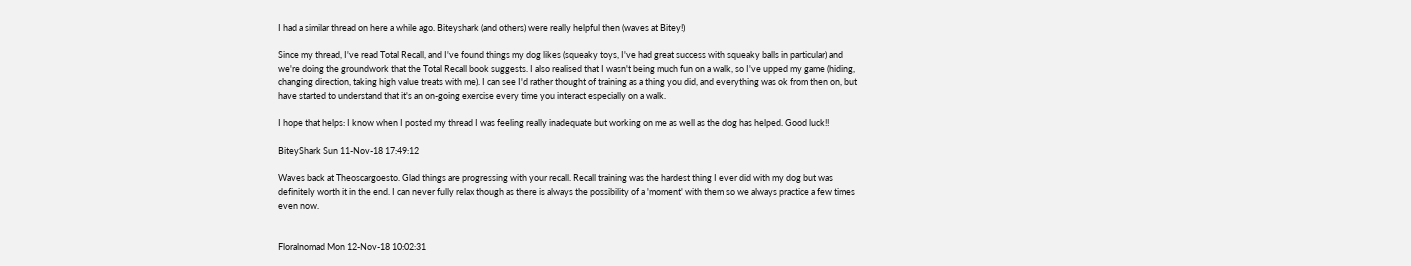I had a similar thread on here a while ago. Biteyshark (and others) were really helpful then (waves at Bitey!)

Since my thread, I've read Total Recall, and I've found things my dog likes (squeaky toys, I've had great success with squeaky balls in particular) and we're doing the groundwork that the Total Recall book suggests. I also realised that I wasn't being much fun on a walk, so I've upped my game (hiding, changing direction, taking high value treats with me). I can see I'd rather thought of training as a thing you did, and everything was ok from then on, but have started to understand that it's an on-going exercise every time you interact especially on a walk.

I hope that helps: I know when I posted my thread I was feeling really inadequate but working on me as well as the dog has helped. Good luck!!

BiteyShark Sun 11-Nov-18 17:49:12

Waves back at Theoscargoesto. Glad things are progressing with your recall. Recall training was the hardest thing I ever did with my dog but was definitely worth it in the end. I can never fully relax though as there is always the possibility of a 'moment' with them so we always practice a few times even now.


Floralnomad Mon 12-Nov-18 10:02:31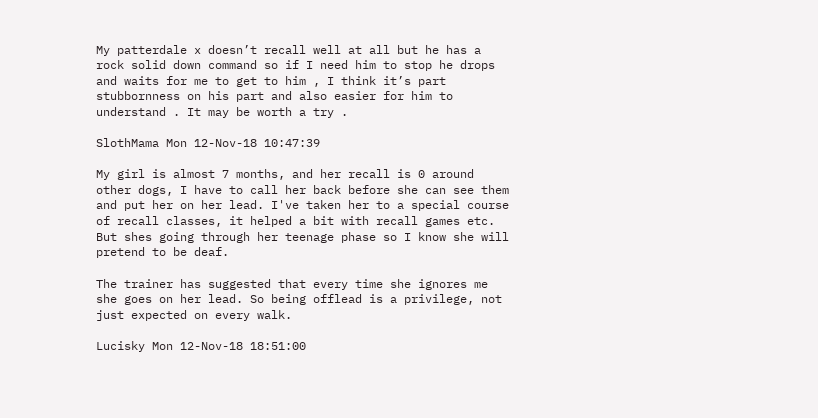My patterdale x doesn’t recall well at all but he has a rock solid down command so if I need him to stop he drops and waits for me to get to him , I think it’s part stubbornness on his part and also easier for him to understand . It may be worth a try .

SlothMama Mon 12-Nov-18 10:47:39

My girl is almost 7 months, and her recall is 0 around other dogs, I have to call her back before she can see them and put her on her lead. I've taken her to a special course of recall classes, it helped a bit with recall games etc. But shes going through her teenage phase so I know she will pretend to be deaf.

The trainer has suggested that every time she ignores me she goes on her lead. So being offlead is a privilege, not just expected on every walk.

Lucisky Mon 12-Nov-18 18:51:00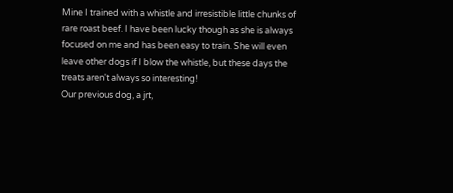Mine I trained with a whistle and irresistible little chunks of rare roast beef. I have been lucky though as she is always focused on me and has been easy to train. She will even leave other dogs if I blow the whistle, but these days the treats aren't always so interesting!
Our previous dog, a jrt,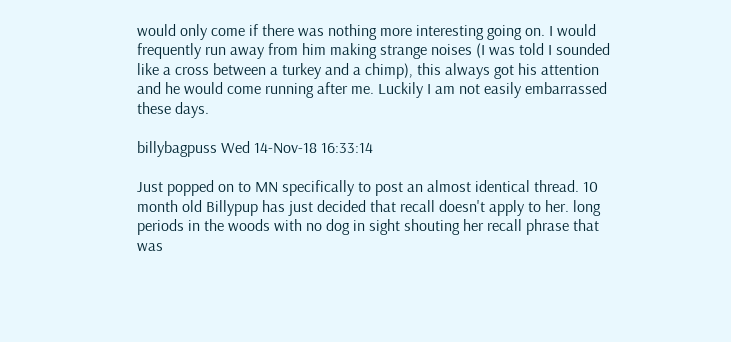would only come if there was nothing more interesting going on. I would frequently run away from him making strange noises (I was told I sounded like a cross between a turkey and a chimp), this always got his attention and he would come running after me. Luckily I am not easily embarrassed these days.

billybagpuss Wed 14-Nov-18 16:33:14

Just popped on to MN specifically to post an almost identical thread. 10 month old Billypup has just decided that recall doesn't apply to her. long periods in the woods with no dog in sight shouting her recall phrase that was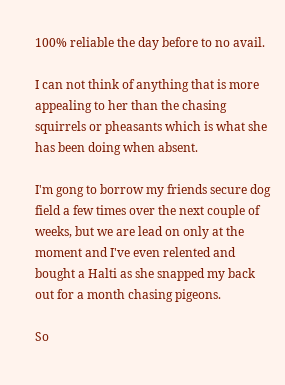100% reliable the day before to no avail.

I can not think of anything that is more appealing to her than the chasing squirrels or pheasants which is what she has been doing when absent.

I'm gong to borrow my friends secure dog field a few times over the next couple of weeks, but we are lead on only at the moment and I've even relented and bought a Halti as she snapped my back out for a month chasing pigeons.

So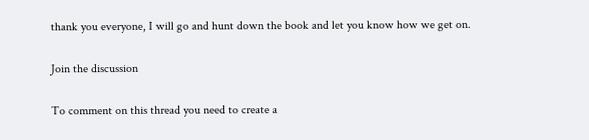thank you everyone, I will go and hunt down the book and let you know how we get on.

Join the discussion

To comment on this thread you need to create a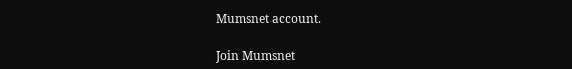Mumsnet account.

Join Mumsnet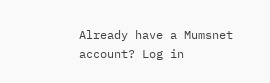Already have a Mumsnet account? Log in